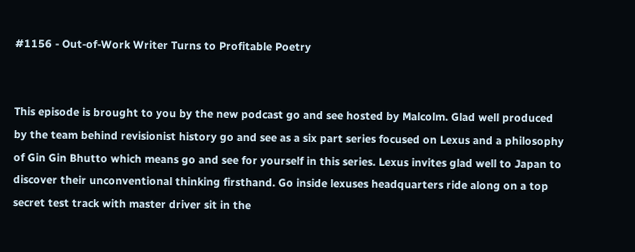#1156 - Out-of-Work Writer Turns to Profitable Poetry


This episode is brought to you by the new podcast go and see hosted by Malcolm. Glad well produced by the team behind revisionist history go and see as a six part series focused on Lexus and a philosophy of Gin Gin Bhutto which means go and see for yourself in this series. Lexus invites glad well to Japan to discover their unconventional thinking firsthand. Go inside lexuses headquarters ride along on a top secret test track with master driver sit in the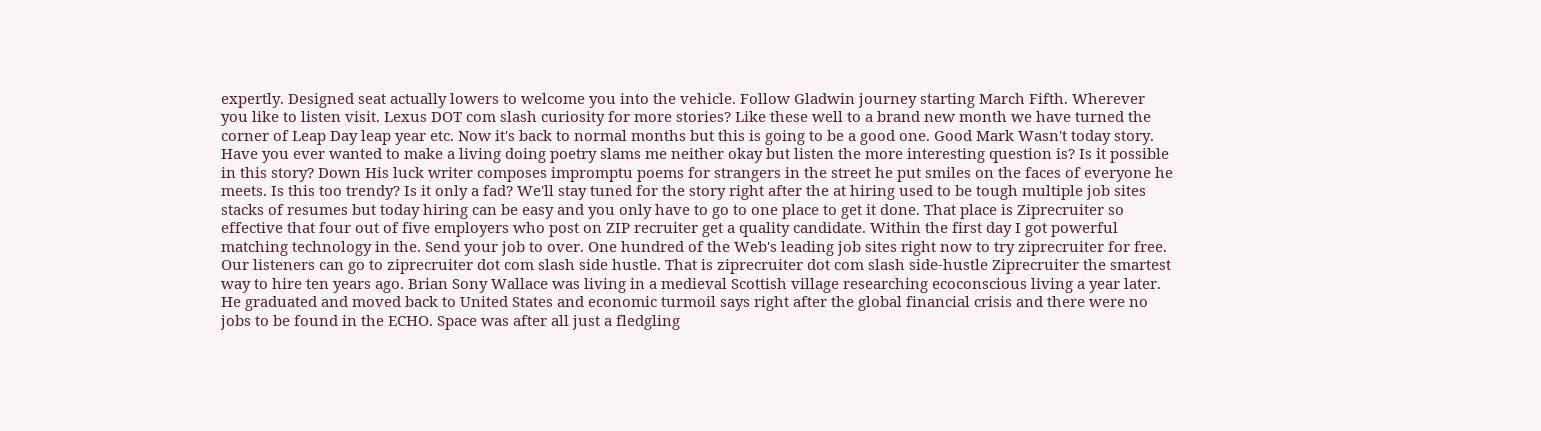expertly. Designed seat actually lowers to welcome you into the vehicle. Follow Gladwin journey starting March Fifth. Wherever you like to listen visit. Lexus DOT com slash curiosity for more stories? Like these well to a brand new month we have turned the corner of Leap Day leap year etc. Now it's back to normal months but this is going to be a good one. Good Mark Wasn't today story. Have you ever wanted to make a living doing poetry slams me neither okay but listen the more interesting question is? Is it possible in this story? Down His luck writer composes impromptu poems for strangers in the street he put smiles on the faces of everyone he meets. Is this too trendy? Is it only a fad? We'll stay tuned for the story right after the at hiring used to be tough multiple job sites stacks of resumes but today hiring can be easy and you only have to go to one place to get it done. That place is Ziprecruiter so effective that four out of five employers who post on ZIP recruiter get a quality candidate. Within the first day I got powerful matching technology in the. Send your job to over. One hundred of the Web's leading job sites right now to try ziprecruiter for free. Our listeners can go to ziprecruiter dot com slash side hustle. That is ziprecruiter dot com slash side-hustle Ziprecruiter the smartest way to hire ten years ago. Brian Sony Wallace was living in a medieval Scottish village researching ecoconscious living a year later. He graduated and moved back to United States and economic turmoil says right after the global financial crisis and there were no jobs to be found in the ECHO. Space was after all just a fledgling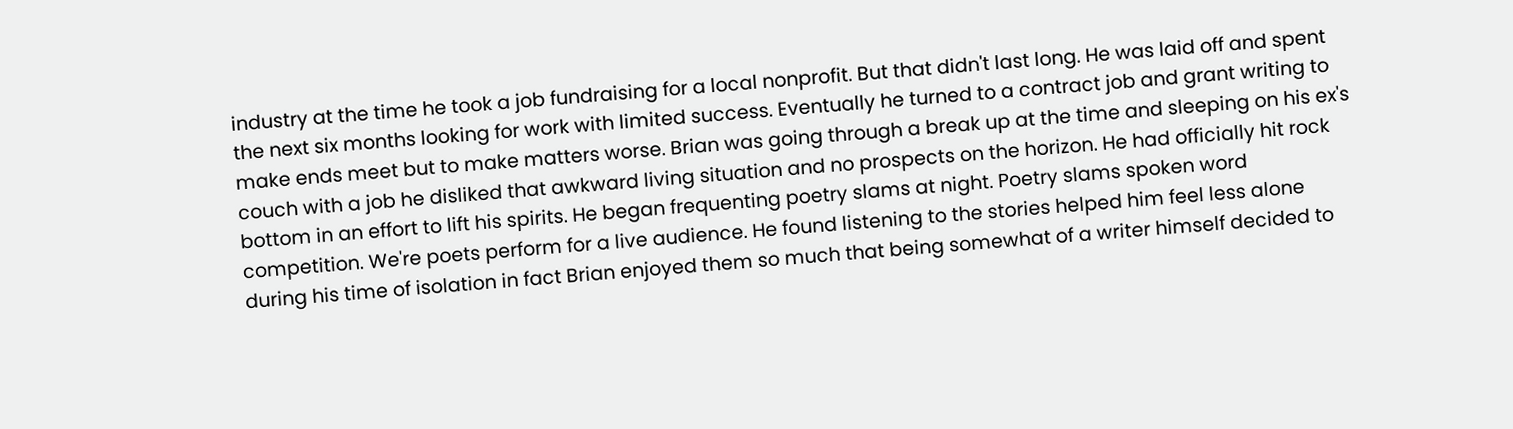industry at the time he took a job fundraising for a local nonprofit. But that didn't last long. He was laid off and spent the next six months looking for work with limited success. Eventually he turned to a contract job and grant writing to make ends meet but to make matters worse. Brian was going through a break up at the time and sleeping on his ex's couch with a job he disliked that awkward living situation and no prospects on the horizon. He had officially hit rock bottom in an effort to lift his spirits. He began frequenting poetry slams at night. Poetry slams spoken word competition. We're poets perform for a live audience. He found listening to the stories helped him feel less alone during his time of isolation in fact Brian enjoyed them so much that being somewhat of a writer himself decided to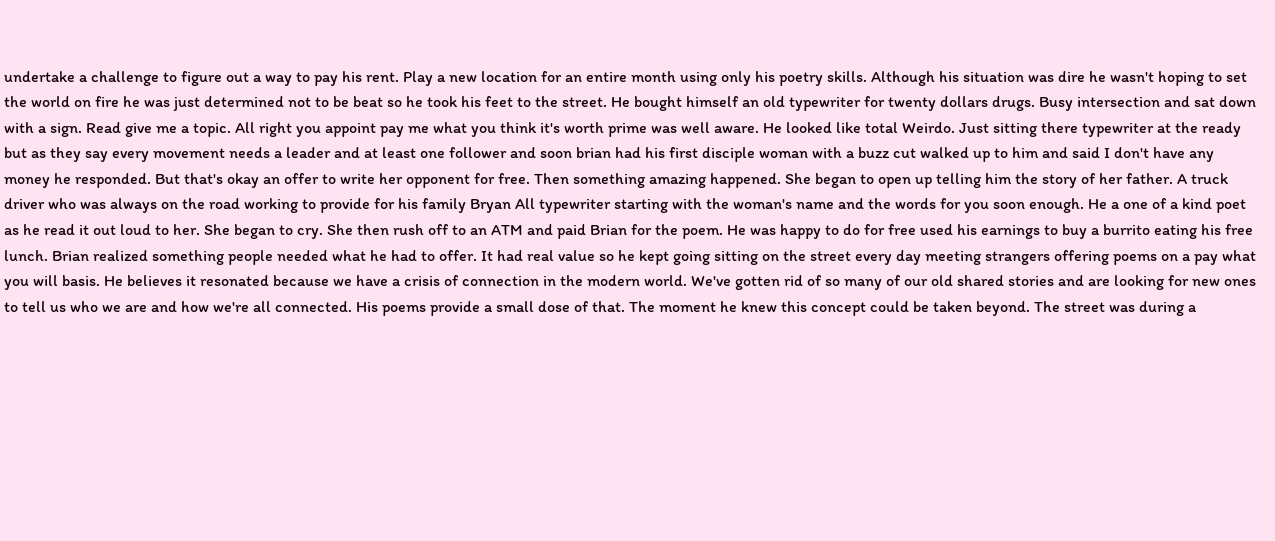undertake a challenge to figure out a way to pay his rent. Play a new location for an entire month using only his poetry skills. Although his situation was dire he wasn't hoping to set the world on fire he was just determined not to be beat so he took his feet to the street. He bought himself an old typewriter for twenty dollars drugs. Busy intersection and sat down with a sign. Read give me a topic. All right you appoint pay me what you think it's worth prime was well aware. He looked like total Weirdo. Just sitting there typewriter at the ready but as they say every movement needs a leader and at least one follower and soon brian had his first disciple woman with a buzz cut walked up to him and said I don't have any money he responded. But that's okay an offer to write her opponent for free. Then something amazing happened. She began to open up telling him the story of her father. A truck driver who was always on the road working to provide for his family Bryan All typewriter starting with the woman's name and the words for you soon enough. He a one of a kind poet as he read it out loud to her. She began to cry. She then rush off to an ATM and paid Brian for the poem. He was happy to do for free used his earnings to buy a burrito eating his free lunch. Brian realized something people needed what he had to offer. It had real value so he kept going sitting on the street every day meeting strangers offering poems on a pay what you will basis. He believes it resonated because we have a crisis of connection in the modern world. We've gotten rid of so many of our old shared stories and are looking for new ones to tell us who we are and how we're all connected. His poems provide a small dose of that. The moment he knew this concept could be taken beyond. The street was during a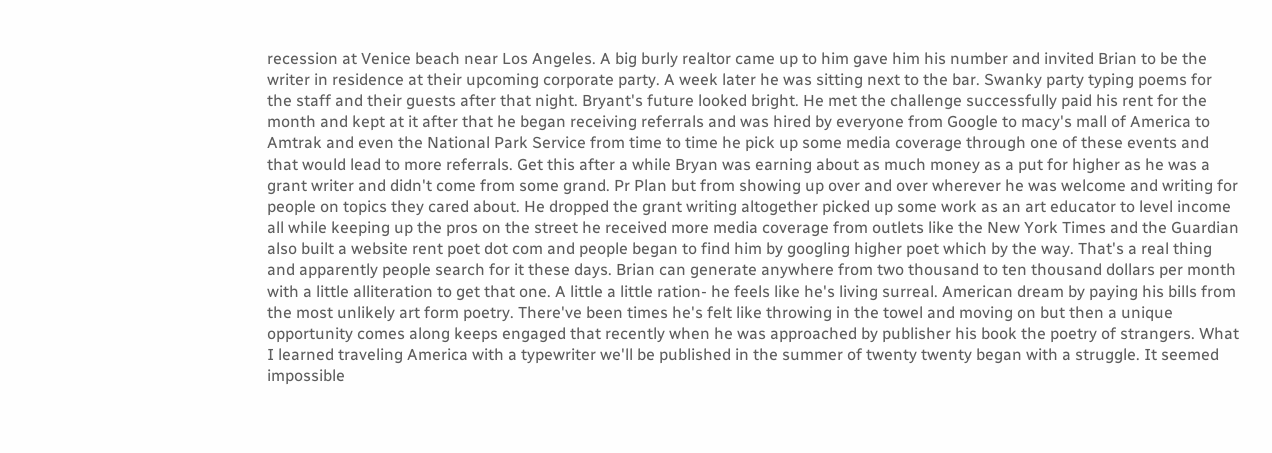recession at Venice beach near Los Angeles. A big burly realtor came up to him gave him his number and invited Brian to be the writer in residence at their upcoming corporate party. A week later he was sitting next to the bar. Swanky party typing poems for the staff and their guests after that night. Bryant's future looked bright. He met the challenge successfully paid his rent for the month and kept at it after that he began receiving referrals and was hired by everyone from Google to macy's mall of America to Amtrak and even the National Park Service from time to time he pick up some media coverage through one of these events and that would lead to more referrals. Get this after a while Bryan was earning about as much money as a put for higher as he was a grant writer and didn't come from some grand. Pr Plan but from showing up over and over wherever he was welcome and writing for people on topics they cared about. He dropped the grant writing altogether picked up some work as an art educator to level income all while keeping up the pros on the street he received more media coverage from outlets like the New York Times and the Guardian also built a website rent poet dot com and people began to find him by googling higher poet which by the way. That's a real thing and apparently people search for it these days. Brian can generate anywhere from two thousand to ten thousand dollars per month with a little alliteration to get that one. A little a little ration- he feels like he's living surreal. American dream by paying his bills from the most unlikely art form poetry. There've been times he's felt like throwing in the towel and moving on but then a unique opportunity comes along keeps engaged that recently when he was approached by publisher his book the poetry of strangers. What I learned traveling America with a typewriter we'll be published in the summer of twenty twenty began with a struggle. It seemed impossible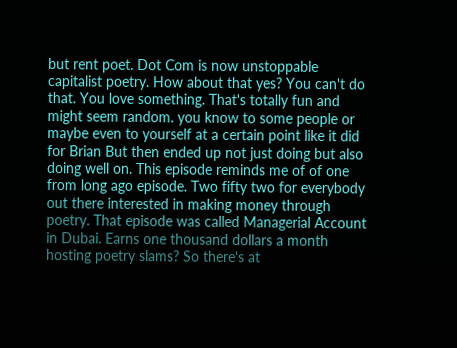but rent poet. Dot Com is now unstoppable capitalist poetry. How about that yes? You can't do that. You love something. That's totally fun and might seem random. you know to some people or maybe even to yourself at a certain point like it did for Brian But then ended up not just doing but also doing well on. This episode reminds me of of one from long ago episode. Two fifty two for everybody out there interested in making money through poetry. That episode was called Managerial Account in Dubai. Earns one thousand dollars a month hosting poetry slams? So there's at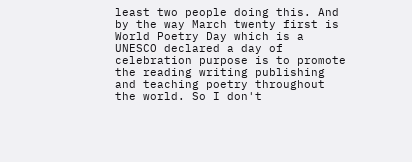least two people doing this. And by the way March twenty first is World Poetry Day which is a UNESCO declared a day of celebration purpose is to promote the reading writing publishing and teaching poetry throughout the world. So I don't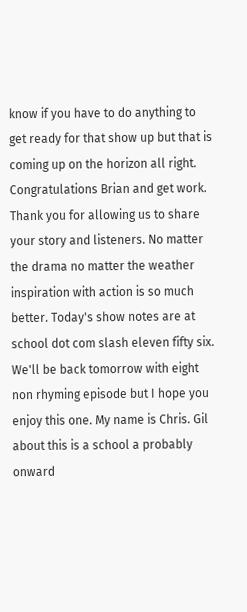know if you have to do anything to get ready for that show up but that is coming up on the horizon all right. Congratulations Brian and get work. Thank you for allowing us to share your story and listeners. No matter the drama no matter the weather inspiration with action is so much better. Today's show notes are at school dot com slash eleven fifty six. We'll be back tomorrow with eight non rhyming episode but I hope you enjoy this one. My name is Chris. Gil about this is a school a probably onward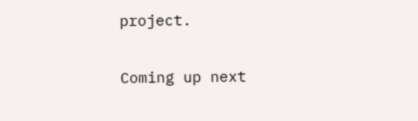project.

Coming up next